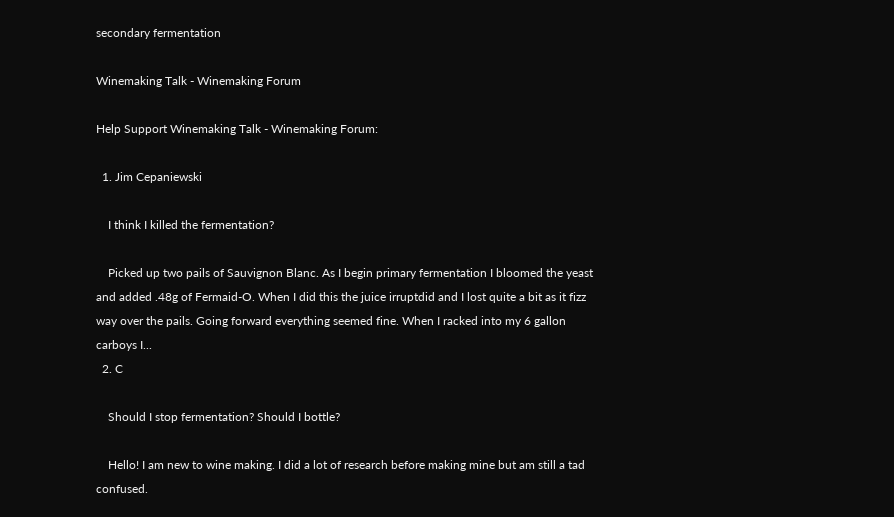secondary fermentation

Winemaking Talk - Winemaking Forum

Help Support Winemaking Talk - Winemaking Forum:

  1. Jim Cepaniewski

    I think I killed the fermentation?

    Picked up two pails of Sauvignon Blanc. As I begin primary fermentation I bloomed the yeast and added .48g of Fermaid-O. When I did this the juice irruptdid and I lost quite a bit as it fizz way over the pails. Going forward everything seemed fine. When I racked into my 6 gallon carboys I...
  2. C

    Should I stop fermentation? Should I bottle?

    Hello! I am new to wine making. I did a lot of research before making mine but am still a tad confused.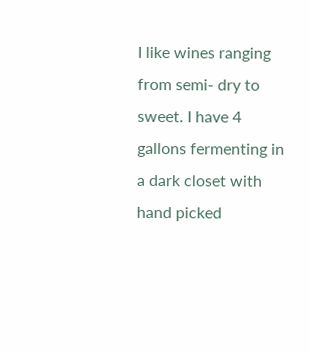I like wines ranging from semi- dry to sweet. I have 4 gallons fermenting in a dark closet with hand picked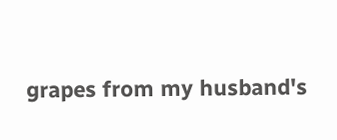grapes from my husband's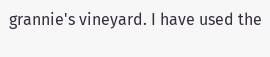grannie's vineyard. I have used the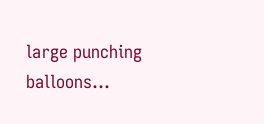large punching balloons...